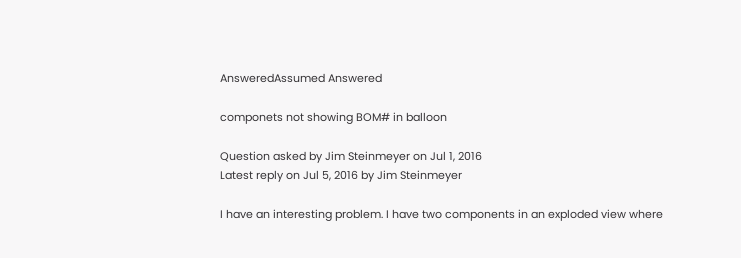AnsweredAssumed Answered

componets not showing BOM# in balloon

Question asked by Jim Steinmeyer on Jul 1, 2016
Latest reply on Jul 5, 2016 by Jim Steinmeyer

I have an interesting problem. I have two components in an exploded view where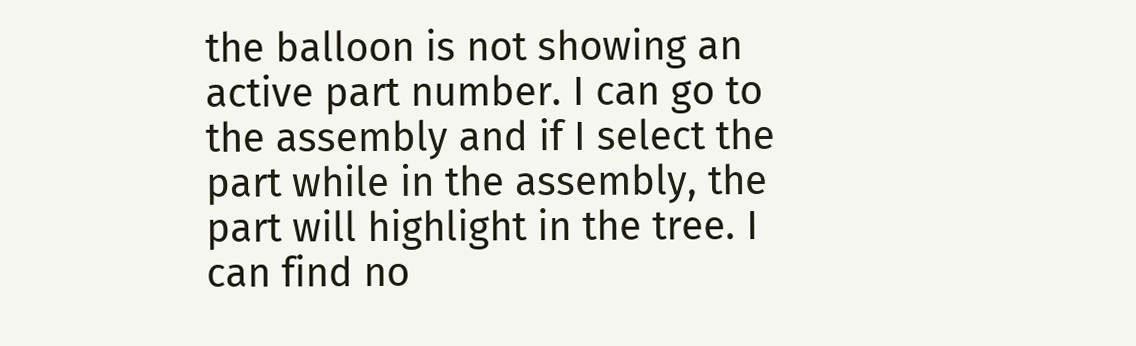the balloon is not showing an active part number. I can go to the assembly and if I select the part while in the assembly, the part will highlight in the tree. I can find no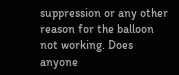suppression or any other reason for the balloon not working. Does anyone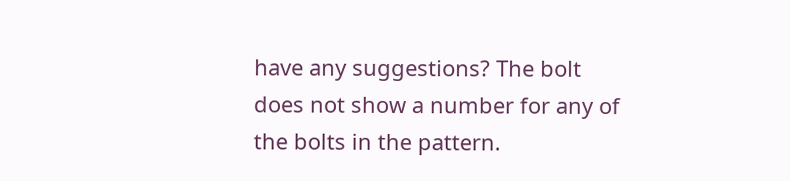have any suggestions? The bolt  does not show a number for any of the bolts in the pattern.